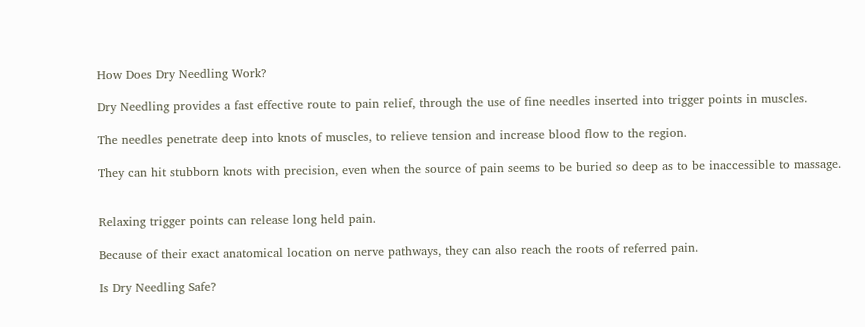How Does Dry Needling Work?

Dry Needling provides a fast effective route to pain relief, through the use of fine needles inserted into trigger points in muscles.

The needles penetrate deep into knots of muscles, to relieve tension and increase blood flow to the region.

They can hit stubborn knots with precision, even when the source of pain seems to be buried so deep as to be inaccessible to massage.


Relaxing trigger points can release long held pain.

Because of their exact anatomical location on nerve pathways, they can also reach the roots of referred pain.

Is Dry Needling Safe?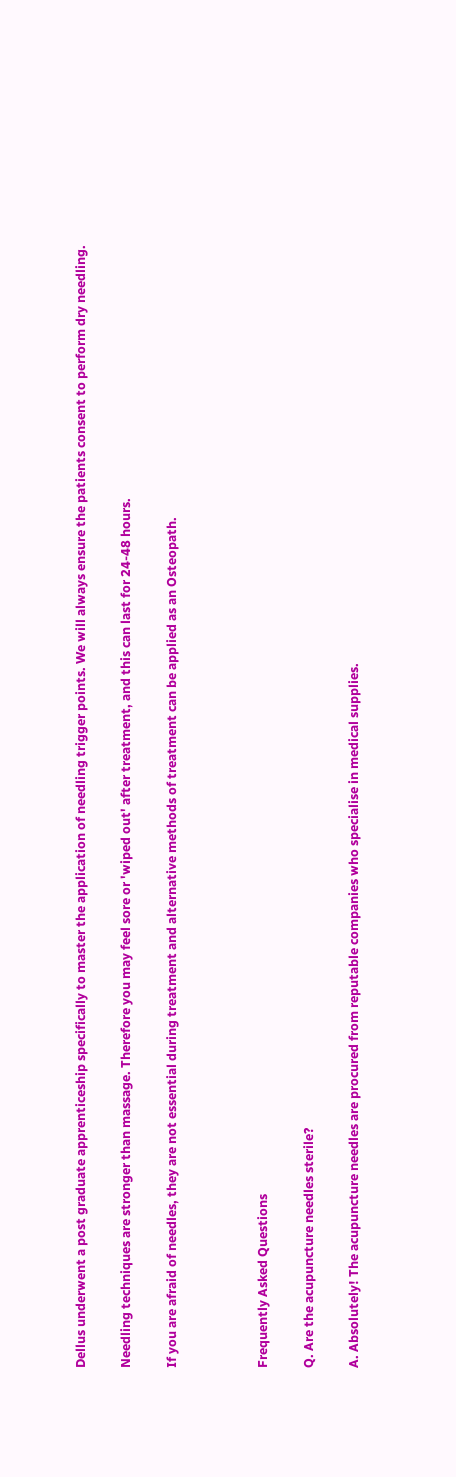Dellus underwent a post graduate apprenticeship specifically to master the application of needling trigger points. We will always ensure the patients consent to perform dry needling.

Needling techniques are stronger than massage. Therefore you may feel sore or 'wiped out' after treatment, and this can last for 24-48 hours.

If you are afraid of needles, they are not essential during treatment and alternative methods of treatment can be applied as an Osteopath.



Frequently Asked Questions

Q. Are the acupuncture needles sterile?

A. Absolutely! The acupuncture needles are procured from reputable companies who specialise in medical supplies.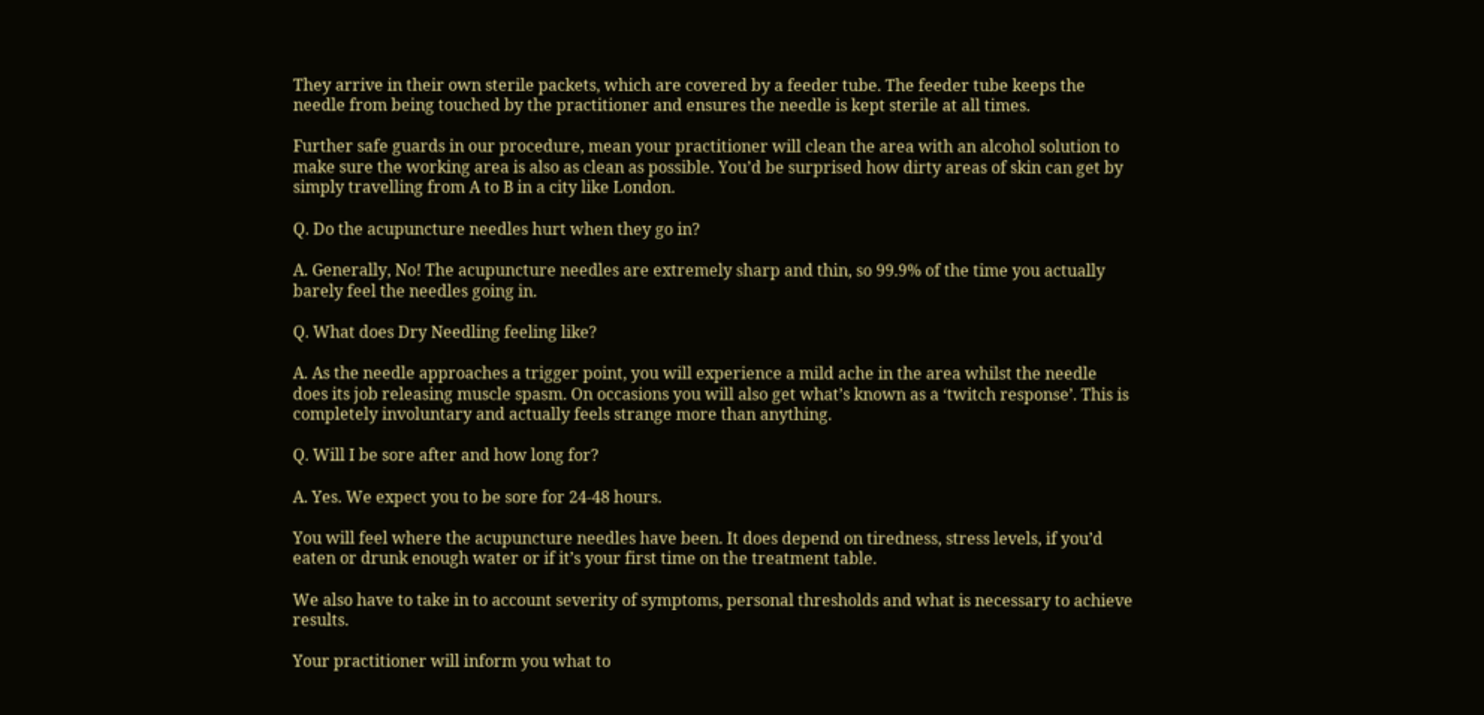They arrive in their own sterile packets, which are covered by a feeder tube. The feeder tube keeps the needle from being touched by the practitioner and ensures the needle is kept sterile at all times.

Further safe guards in our procedure, mean your practitioner will clean the area with an alcohol solution to make sure the working area is also as clean as possible. You’d be surprised how dirty areas of skin can get by simply travelling from A to B in a city like London.

Q. Do the acupuncture needles hurt when they go in?

A. Generally, No! The acupuncture needles are extremely sharp and thin, so 99.9% of the time you actually barely feel the needles going in.

Q. What does Dry Needling feeling like?

A. As the needle approaches a trigger point, you will experience a mild ache in the area whilst the needle does its job releasing muscle spasm. On occasions you will also get what’s known as a ‘twitch response’. This is completely involuntary and actually feels strange more than anything.

Q. Will I be sore after and how long for?

A. Yes. We expect you to be sore for 24-48 hours.

You will feel where the acupuncture needles have been. It does depend on tiredness, stress levels, if you’d eaten or drunk enough water or if it’s your first time on the treatment table.

We also have to take in to account severity of symptoms, personal thresholds and what is necessary to achieve results.

Your practitioner will inform you what to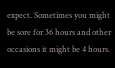expect. Sometimes you might be sore for 36 hours and other occasions it might be 4 hours.